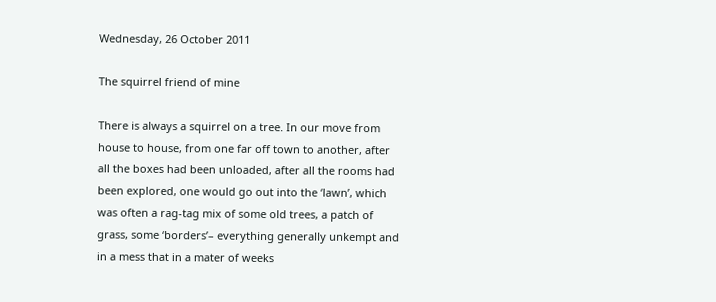Wednesday, 26 October 2011

The squirrel friend of mine

There is always a squirrel on a tree. In our move from house to house, from one far off town to another, after all the boxes had been unloaded, after all the rooms had been explored, one would go out into the ‘lawn’, which was often a rag-tag mix of some old trees, a patch of grass, some ‘borders’– everything generally unkempt and in a mess that in a mater of weeks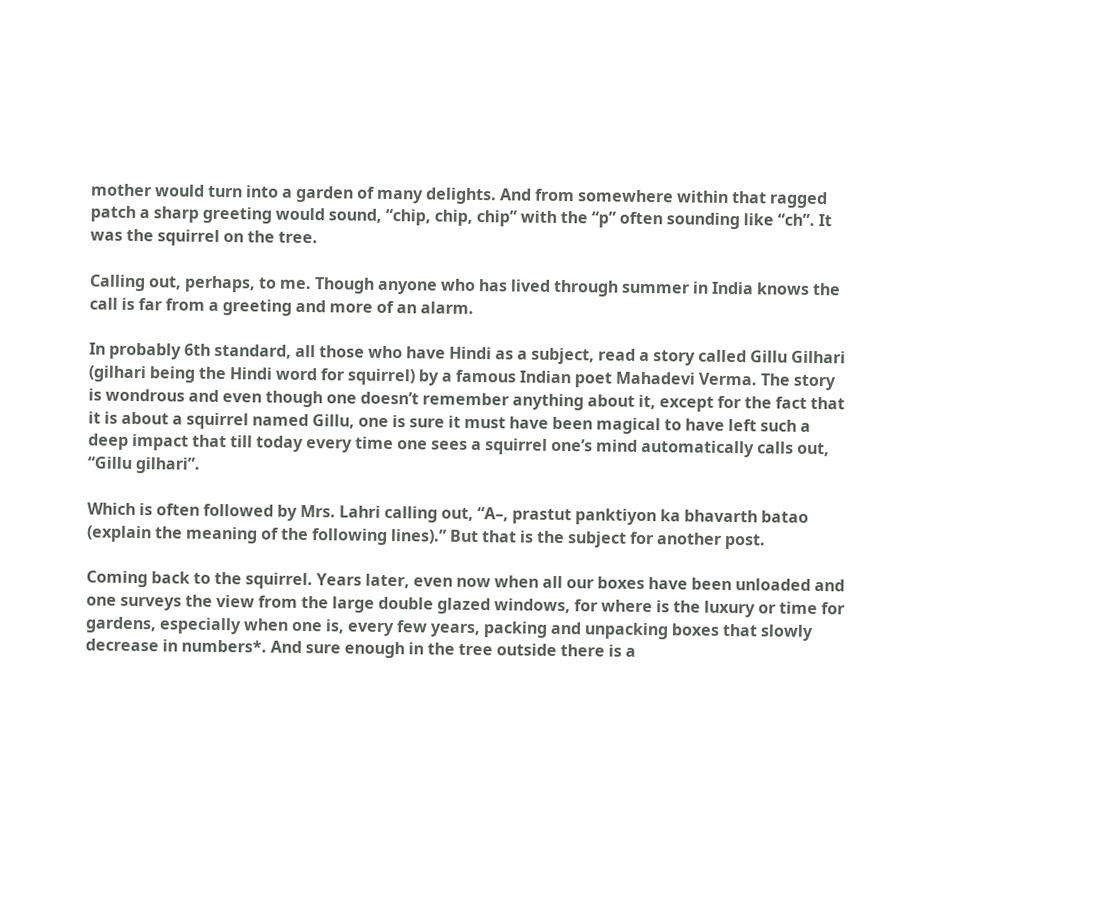mother would turn into a garden of many delights. And from somewhere within that ragged patch a sharp greeting would sound, “chip, chip, chip” with the “p” often sounding like “ch”. It was the squirrel on the tree.

Calling out, perhaps, to me. Though anyone who has lived through summer in India knows the call is far from a greeting and more of an alarm.

In probably 6th standard, all those who have Hindi as a subject, read a story called Gillu Gilhari (gilhari being the Hindi word for squirrel) by a famous Indian poet Mahadevi Verma. The story is wondrous and even though one doesn’t remember anything about it, except for the fact that it is about a squirrel named Gillu, one is sure it must have been magical to have left such a deep impact that till today every time one sees a squirrel one’s mind automatically calls out, “Gillu gilhari”.

Which is often followed by Mrs. Lahri calling out, “A–, prastut panktiyon ka bhavarth batao (explain the meaning of the following lines).” But that is the subject for another post.

Coming back to the squirrel. Years later, even now when all our boxes have been unloaded and one surveys the view from the large double glazed windows, for where is the luxury or time for gardens, especially when one is, every few years, packing and unpacking boxes that slowly decrease in numbers*. And sure enough in the tree outside there is a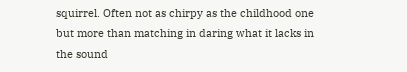squirrel. Often not as chirpy as the childhood one but more than matching in daring what it lacks in the sound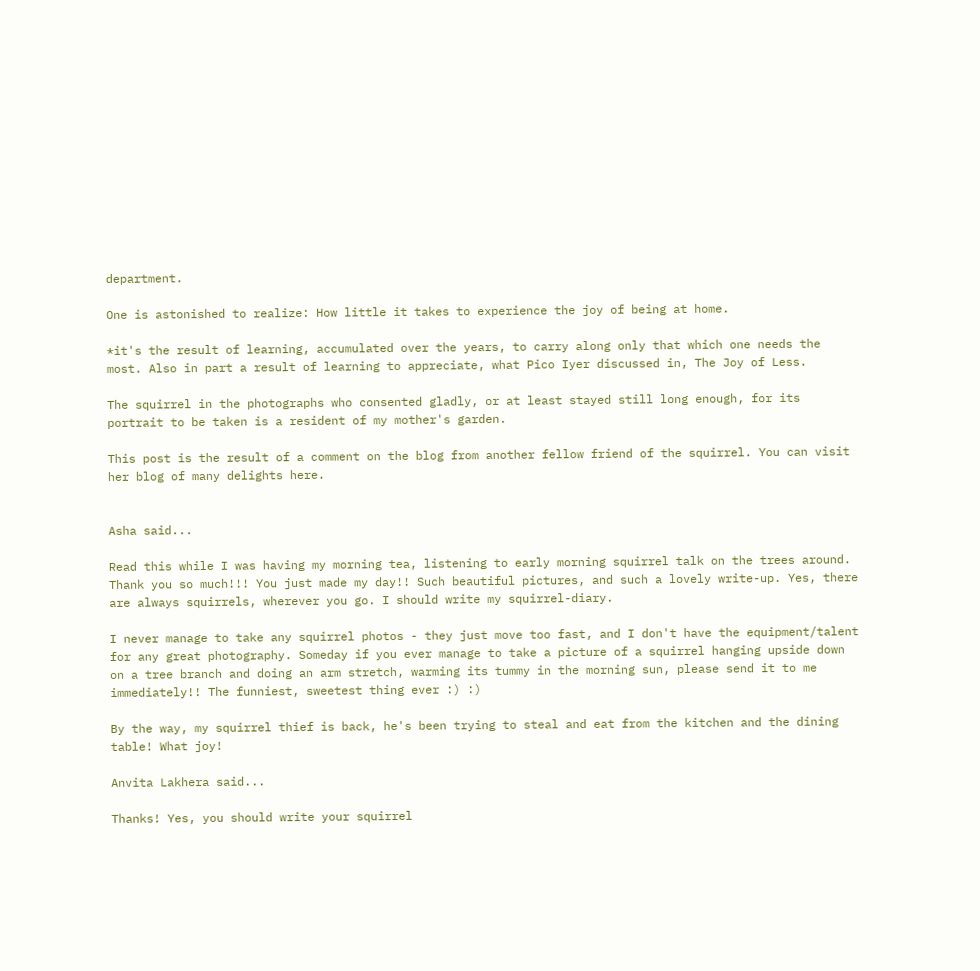department.

One is astonished to realize: How little it takes to experience the joy of being at home.

*it's the result of learning, accumulated over the years, to carry along only that which one needs the most. Also in part a result of learning to appreciate, what Pico Iyer discussed in, The Joy of Less.

The squirrel in the photographs who consented gladly, or at least stayed still long enough, for its portrait to be taken is a resident of my mother's garden.

This post is the result of a comment on the blog from another fellow friend of the squirrel. You can visit her blog of many delights here.


Asha said...

Read this while I was having my morning tea, listening to early morning squirrel talk on the trees around. Thank you so much!!! You just made my day!! Such beautiful pictures, and such a lovely write-up. Yes, there are always squirrels, wherever you go. I should write my squirrel-diary.

I never manage to take any squirrel photos - they just move too fast, and I don't have the equipment/talent for any great photography. Someday if you ever manage to take a picture of a squirrel hanging upside down on a tree branch and doing an arm stretch, warming its tummy in the morning sun, please send it to me immediately!! The funniest, sweetest thing ever :) :)

By the way, my squirrel thief is back, he's been trying to steal and eat from the kitchen and the dining table! What joy!

Anvita Lakhera said...

Thanks! Yes, you should write your squirrel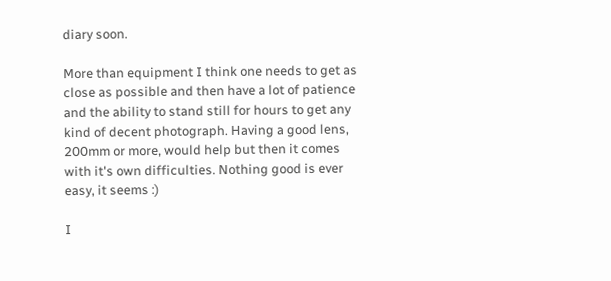diary soon.

More than equipment I think one needs to get as close as possible and then have a lot of patience and the ability to stand still for hours to get any kind of decent photograph. Having a good lens, 200mm or more, would help but then it comes with it's own difficulties. Nothing good is ever easy, it seems :)

I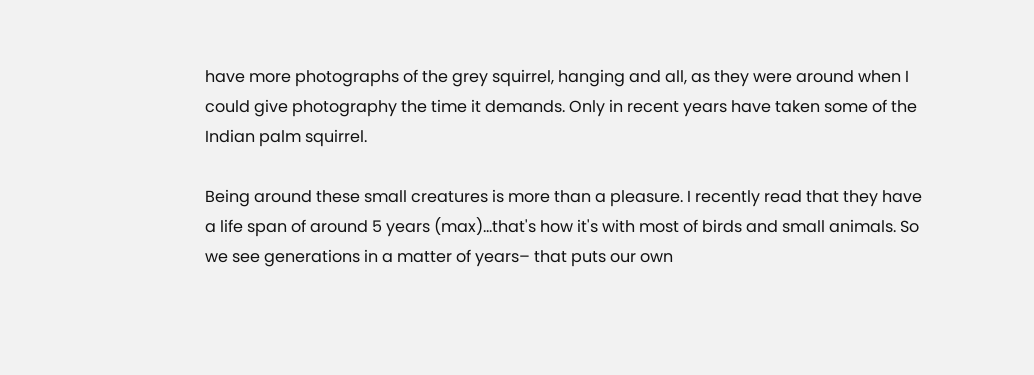have more photographs of the grey squirrel, hanging and all, as they were around when I could give photography the time it demands. Only in recent years have taken some of the Indian palm squirrel.

Being around these small creatures is more than a pleasure. I recently read that they have a life span of around 5 years (max)...that's how it's with most of birds and small animals. So we see generations in a matter of years– that puts our own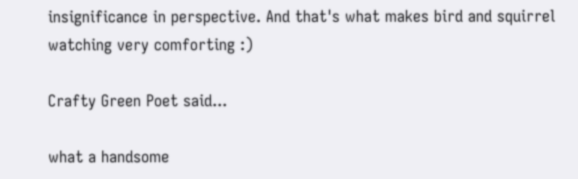insignificance in perspective. And that's what makes bird and squirrel watching very comforting :)

Crafty Green Poet said...

what a handsome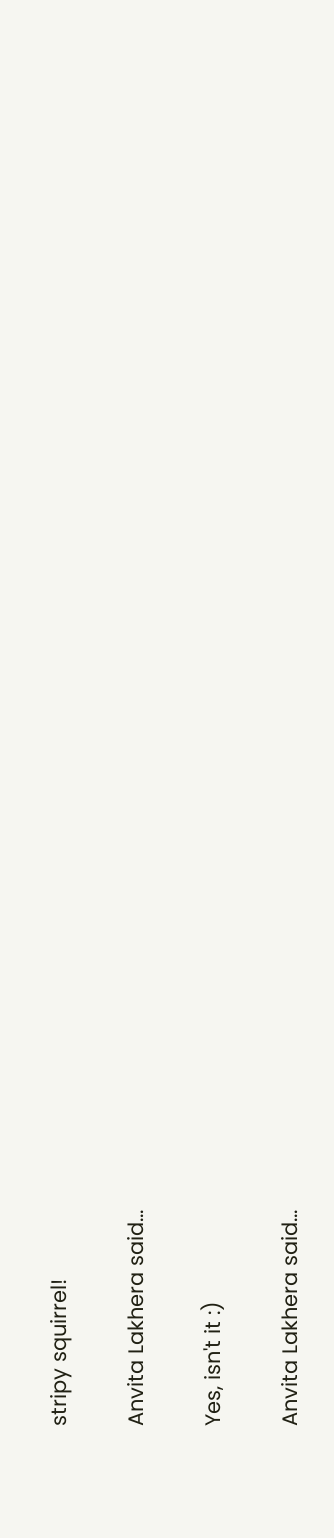stripy squirrel!

Anvita Lakhera said...

Yes, isn't it :)

Anvita Lakhera said...